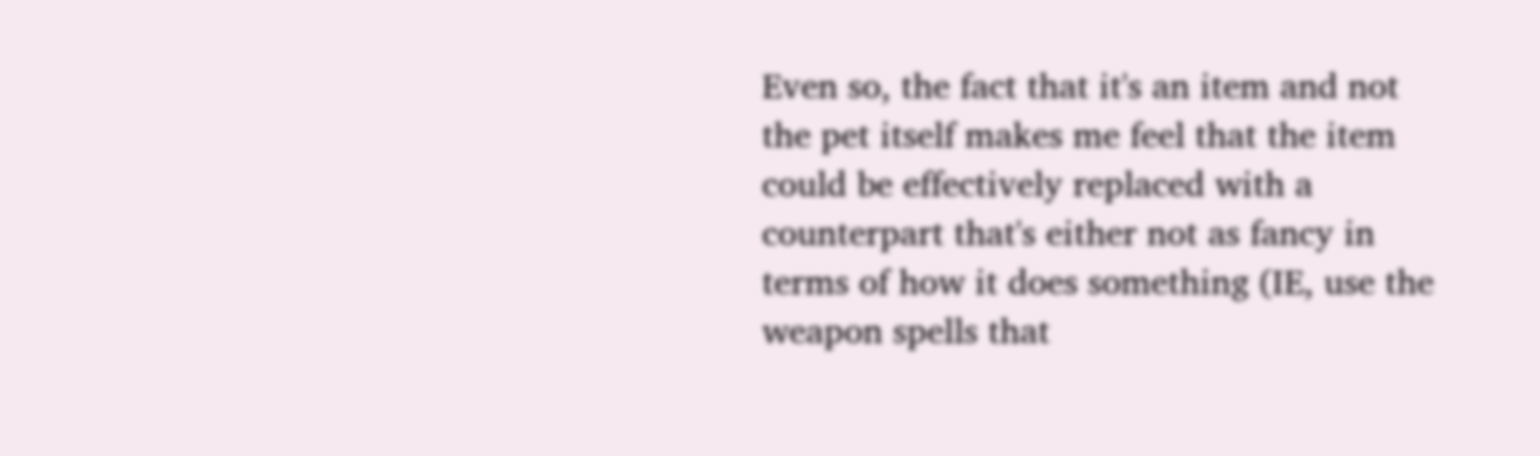Even so, the fact that it's an item and not the pet itself makes me feel that the item could be effectively replaced with a counterpart that's either not as fancy in terms of how it does something (IE, use the weapon spells that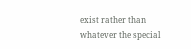exist rather than whatever the special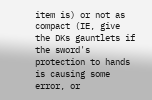item is) or not as compact (IE, give the DKs gauntlets if the sword's protection to hands is causing some error, or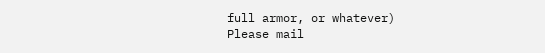full armor, or whatever)
Please mail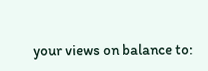your views on balance to: